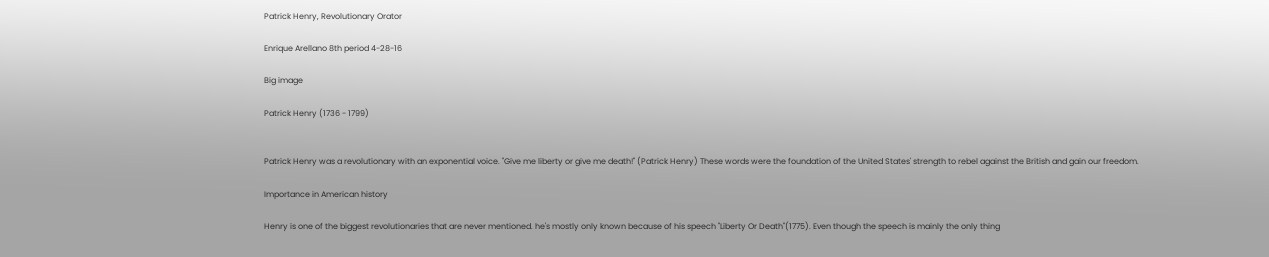Patrick Henry, Revolutionary Orator

Enrique Arellano 8th period 4-28-16

Big image

Patrick Henry (1736 - 1799)


Patrick Henry was a revolutionary with an exponential voice. "Give me liberty or give me death!" (Patrick Henry) These words were the foundation of the United States' strength to rebel against the British and gain our freedom.

Importance in American history

Henry is one of the biggest revolutionaries that are never mentioned. he's mostly only known because of his speech "Liberty Or Death"(1775). Even though the speech is mainly the only thing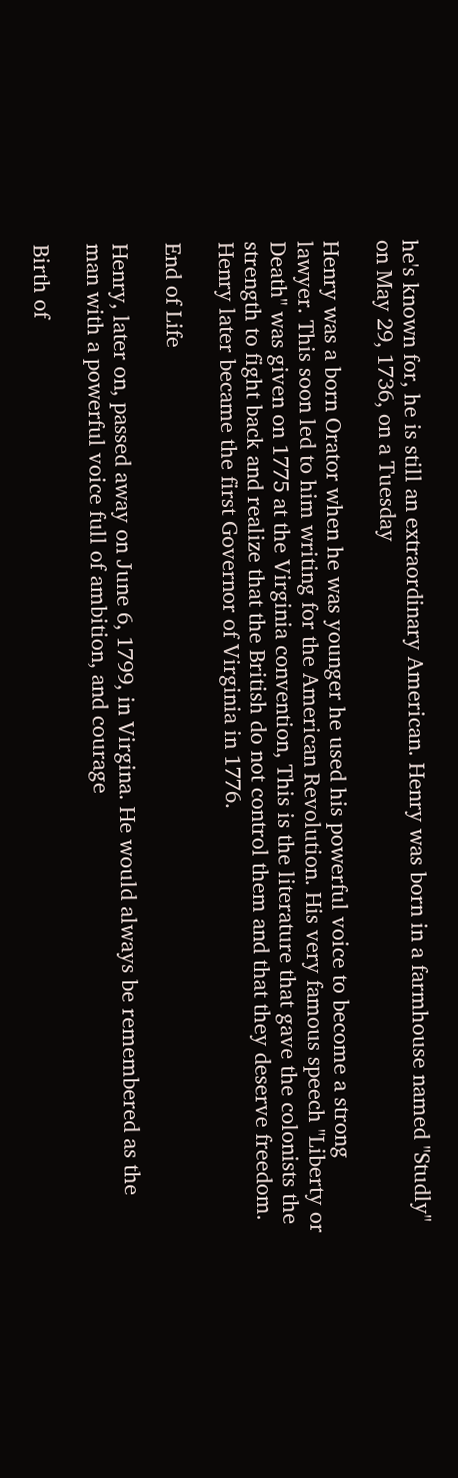he's known for, he is still an extraordinary American. Henry was born in a farmhouse named "Studly" on May 29, 1736, on a Tuesday

Henry was a born Orator when he was younger he used his powerful voice to become a strong lawyer. This soon led to him writing for the American Revolution. His very famous speech "Liberty or Death" was given on 1775 at the Virginia convention, This is the literature that gave the colonists the strength to fight back and realize that the British do not control them and that they deserve freedom. Henry later became the first Governor of Virginia in 1776.

End of Life

Henry, later on, passed away on June 6, 1799, in Virgina. He would always be remembered as the man with a powerful voice full of ambition, and courage

Birth of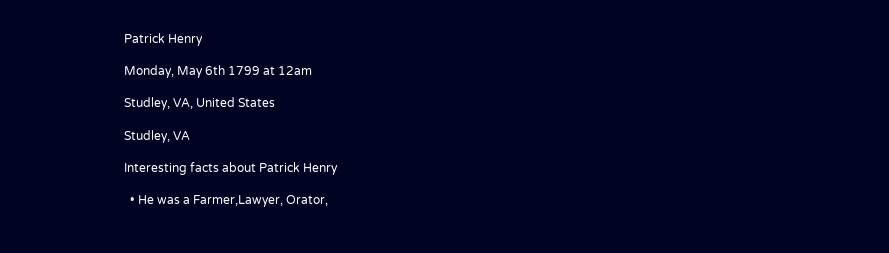Patrick Henry

Monday, May 6th 1799 at 12am

Studley, VA, United States

Studley, VA

Interesting facts about Patrick Henry

  • He was a Farmer,Lawyer, Orator,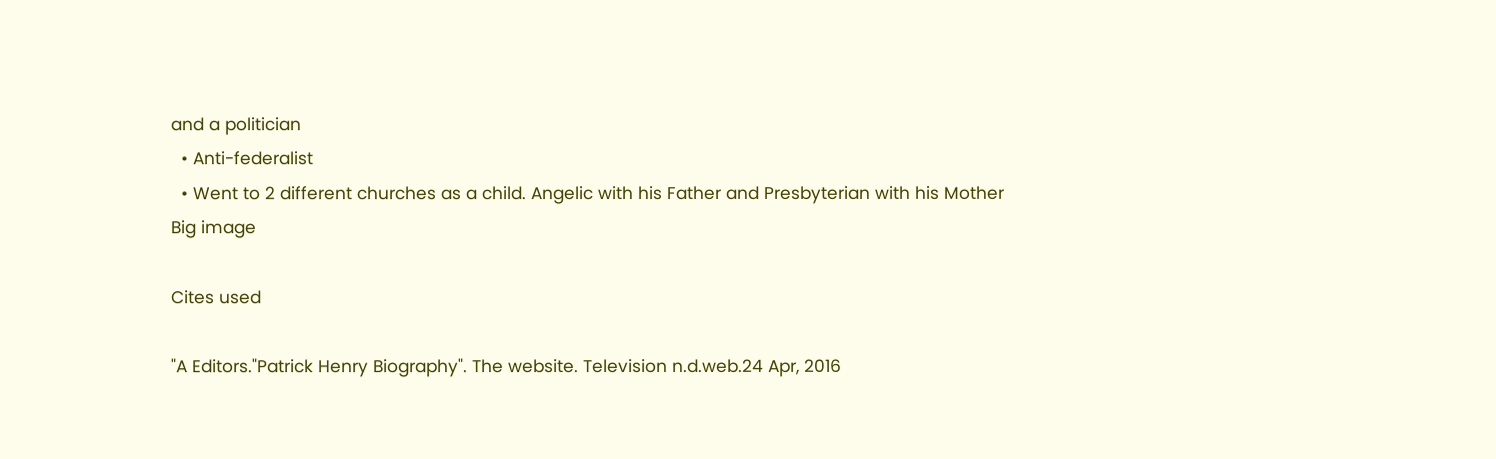and a politician
  • Anti-federalist
  • Went to 2 different churches as a child. Angelic with his Father and Presbyterian with his Mother
Big image

Cites used

"A Editors."Patrick Henry Biography". The website. Television n.d.web.24 Apr, 2016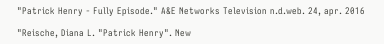"Patrick Henry - Fully Episode." A&E Networks Television n.d.web. 24, apr. 2016

"Reische, Diana L. "Patrick Henry". New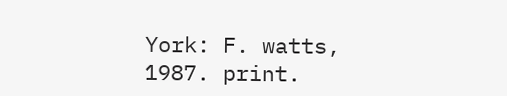York: F. watts, 1987. print.